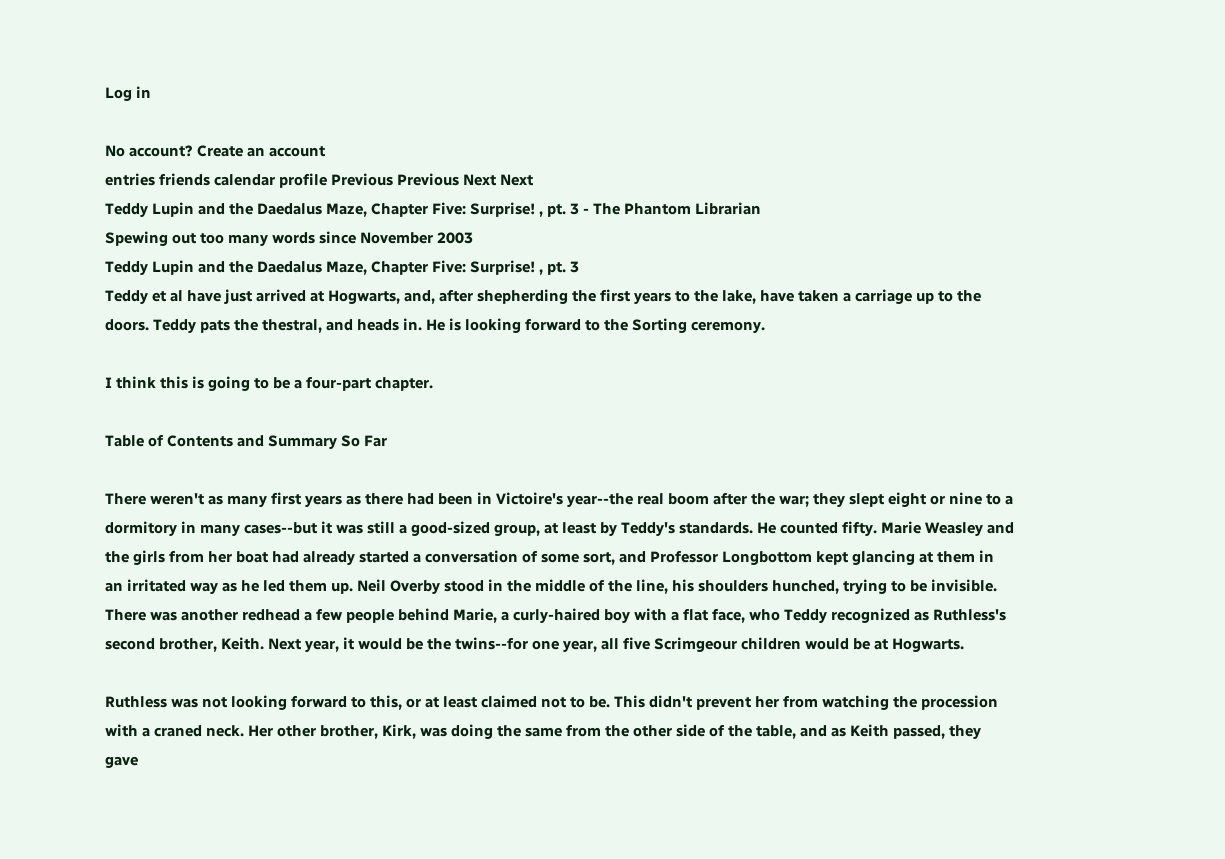Log in

No account? Create an account
entries friends calendar profile Previous Previous Next Next
Teddy Lupin and the Daedalus Maze, Chapter Five: Surprise! , pt. 3 - The Phantom Librarian
Spewing out too many words since November 2003
Teddy Lupin and the Daedalus Maze, Chapter Five: Surprise! , pt. 3
Teddy et al have just arrived at Hogwarts, and, after shepherding the first years to the lake, have taken a carriage up to the doors. Teddy pats the thestral, and heads in. He is looking forward to the Sorting ceremony.

I think this is going to be a four-part chapter.

Table of Contents and Summary So Far

There weren't as many first years as there had been in Victoire's year--the real boom after the war; they slept eight or nine to a dormitory in many cases--but it was still a good-sized group, at least by Teddy's standards. He counted fifty. Marie Weasley and the girls from her boat had already started a conversation of some sort, and Professor Longbottom kept glancing at them in an irritated way as he led them up. Neil Overby stood in the middle of the line, his shoulders hunched, trying to be invisible. There was another redhead a few people behind Marie, a curly-haired boy with a flat face, who Teddy recognized as Ruthless's second brother, Keith. Next year, it would be the twins--for one year, all five Scrimgeour children would be at Hogwarts.

Ruthless was not looking forward to this, or at least claimed not to be. This didn't prevent her from watching the procession with a craned neck. Her other brother, Kirk, was doing the same from the other side of the table, and as Keith passed, they gave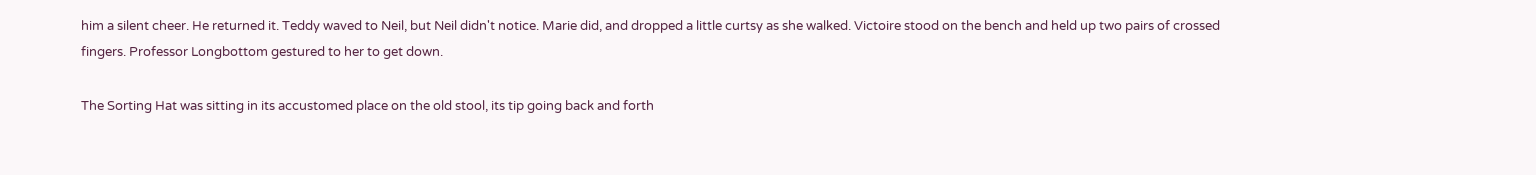him a silent cheer. He returned it. Teddy waved to Neil, but Neil didn't notice. Marie did, and dropped a little curtsy as she walked. Victoire stood on the bench and held up two pairs of crossed fingers. Professor Longbottom gestured to her to get down.

The Sorting Hat was sitting in its accustomed place on the old stool, its tip going back and forth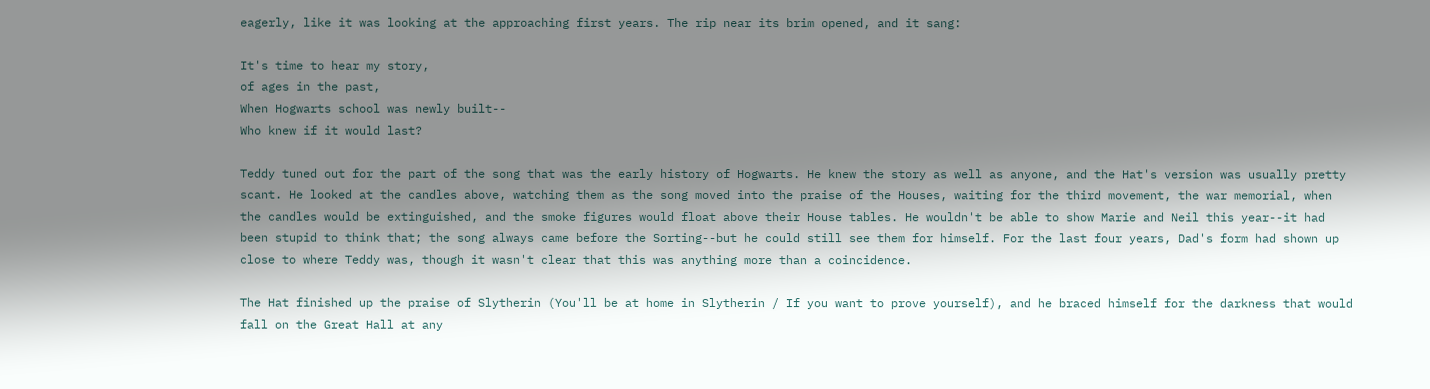eagerly, like it was looking at the approaching first years. The rip near its brim opened, and it sang:

It's time to hear my story,
of ages in the past,
When Hogwarts school was newly built--
Who knew if it would last?

Teddy tuned out for the part of the song that was the early history of Hogwarts. He knew the story as well as anyone, and the Hat's version was usually pretty scant. He looked at the candles above, watching them as the song moved into the praise of the Houses, waiting for the third movement, the war memorial, when the candles would be extinguished, and the smoke figures would float above their House tables. He wouldn't be able to show Marie and Neil this year--it had been stupid to think that; the song always came before the Sorting--but he could still see them for himself. For the last four years, Dad's form had shown up close to where Teddy was, though it wasn't clear that this was anything more than a coincidence.

The Hat finished up the praise of Slytherin (You'll be at home in Slytherin / If you want to prove yourself), and he braced himself for the darkness that would fall on the Great Hall at any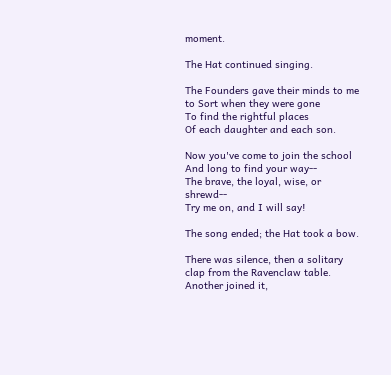moment.

The Hat continued singing.

The Founders gave their minds to me
to Sort when they were gone
To find the rightful places
Of each daughter and each son.

Now you've come to join the school
And long to find your way--
The brave, the loyal, wise, or shrewd--
Try me on, and I will say!

The song ended; the Hat took a bow.

There was silence, then a solitary clap from the Ravenclaw table. Another joined it,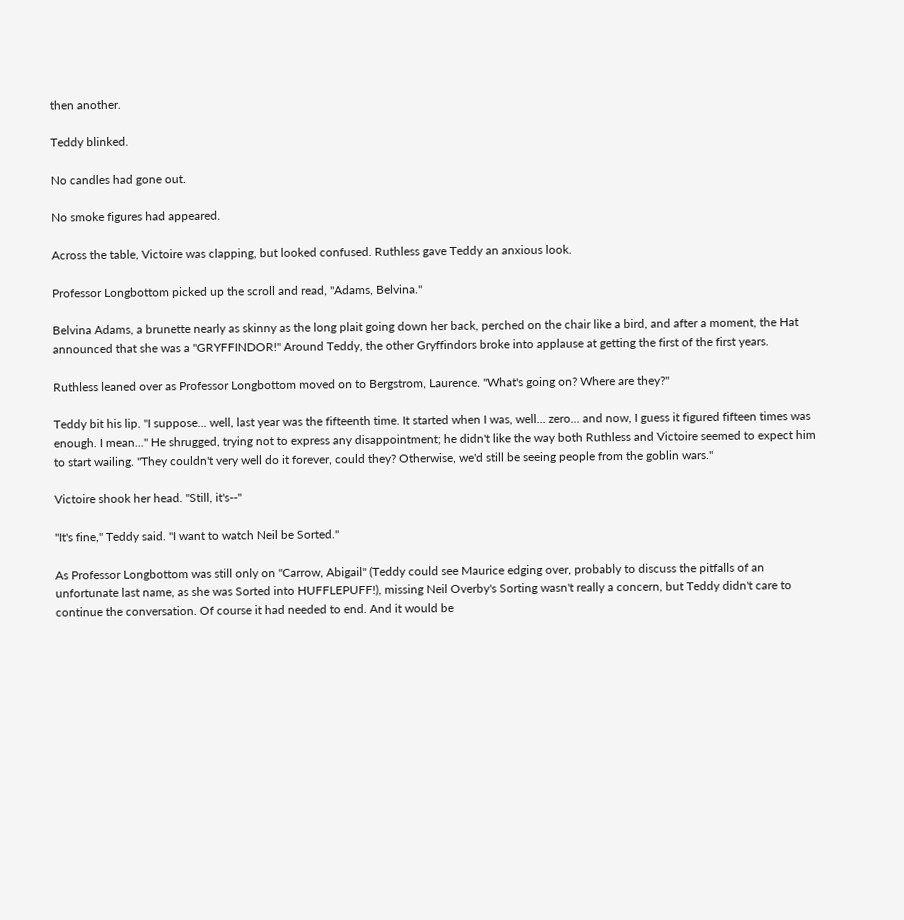then another.

Teddy blinked.

No candles had gone out.

No smoke figures had appeared.

Across the table, Victoire was clapping, but looked confused. Ruthless gave Teddy an anxious look.

Professor Longbottom picked up the scroll and read, "Adams, Belvina."

Belvina Adams, a brunette nearly as skinny as the long plait going down her back, perched on the chair like a bird, and after a moment, the Hat announced that she was a "GRYFFINDOR!" Around Teddy, the other Gryffindors broke into applause at getting the first of the first years.

Ruthless leaned over as Professor Longbottom moved on to Bergstrom, Laurence. "What's going on? Where are they?"

Teddy bit his lip. "I suppose... well, last year was the fifteenth time. It started when I was, well... zero... and now, I guess it figured fifteen times was enough. I mean..." He shrugged, trying not to express any disappointment; he didn't like the way both Ruthless and Victoire seemed to expect him to start wailing. "They couldn't very well do it forever, could they? Otherwise, we'd still be seeing people from the goblin wars."

Victoire shook her head. "Still, it's--"

"It's fine," Teddy said. "I want to watch Neil be Sorted."

As Professor Longbottom was still only on "Carrow, Abigail" (Teddy could see Maurice edging over, probably to discuss the pitfalls of an unfortunate last name, as she was Sorted into HUFFLEPUFF!), missing Neil Overby's Sorting wasn't really a concern, but Teddy didn't care to continue the conversation. Of course it had needed to end. And it would be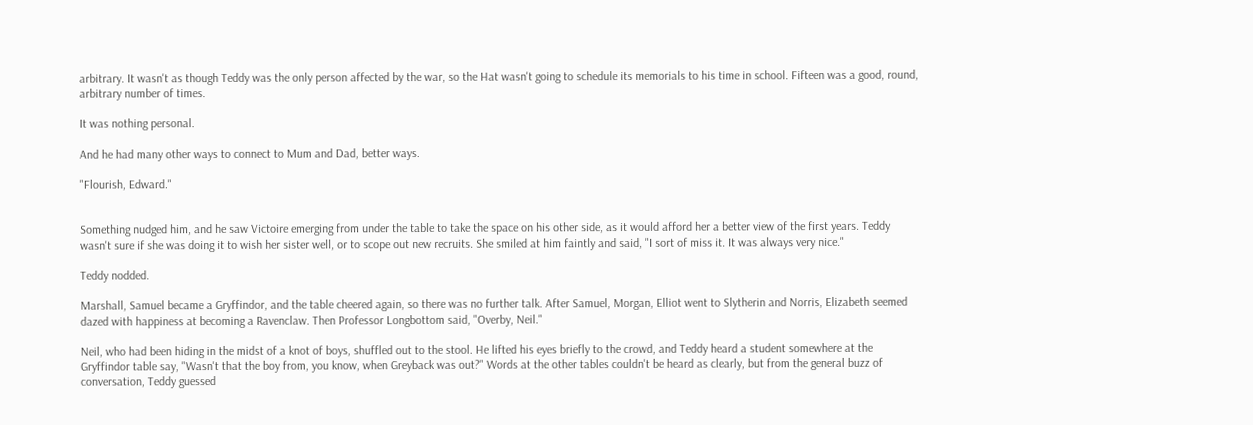arbitrary. It wasn't as though Teddy was the only person affected by the war, so the Hat wasn't going to schedule its memorials to his time in school. Fifteen was a good, round, arbitrary number of times.

It was nothing personal.

And he had many other ways to connect to Mum and Dad, better ways.

"Flourish, Edward."


Something nudged him, and he saw Victoire emerging from under the table to take the space on his other side, as it would afford her a better view of the first years. Teddy wasn't sure if she was doing it to wish her sister well, or to scope out new recruits. She smiled at him faintly and said, "I sort of miss it. It was always very nice."

Teddy nodded.

Marshall, Samuel became a Gryffindor, and the table cheered again, so there was no further talk. After Samuel, Morgan, Elliot went to Slytherin and Norris, Elizabeth seemed dazed with happiness at becoming a Ravenclaw. Then Professor Longbottom said, "Overby, Neil."

Neil, who had been hiding in the midst of a knot of boys, shuffled out to the stool. He lifted his eyes briefly to the crowd, and Teddy heard a student somewhere at the Gryffindor table say, "Wasn't that the boy from, you know, when Greyback was out?" Words at the other tables couldn't be heard as clearly, but from the general buzz of conversation, Teddy guessed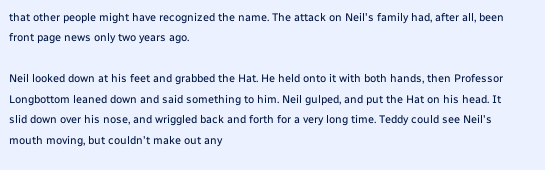that other people might have recognized the name. The attack on Neil's family had, after all, been front page news only two years ago.

Neil looked down at his feet and grabbed the Hat. He held onto it with both hands, then Professor Longbottom leaned down and said something to him. Neil gulped, and put the Hat on his head. It slid down over his nose, and wriggled back and forth for a very long time. Teddy could see Neil's mouth moving, but couldn't make out any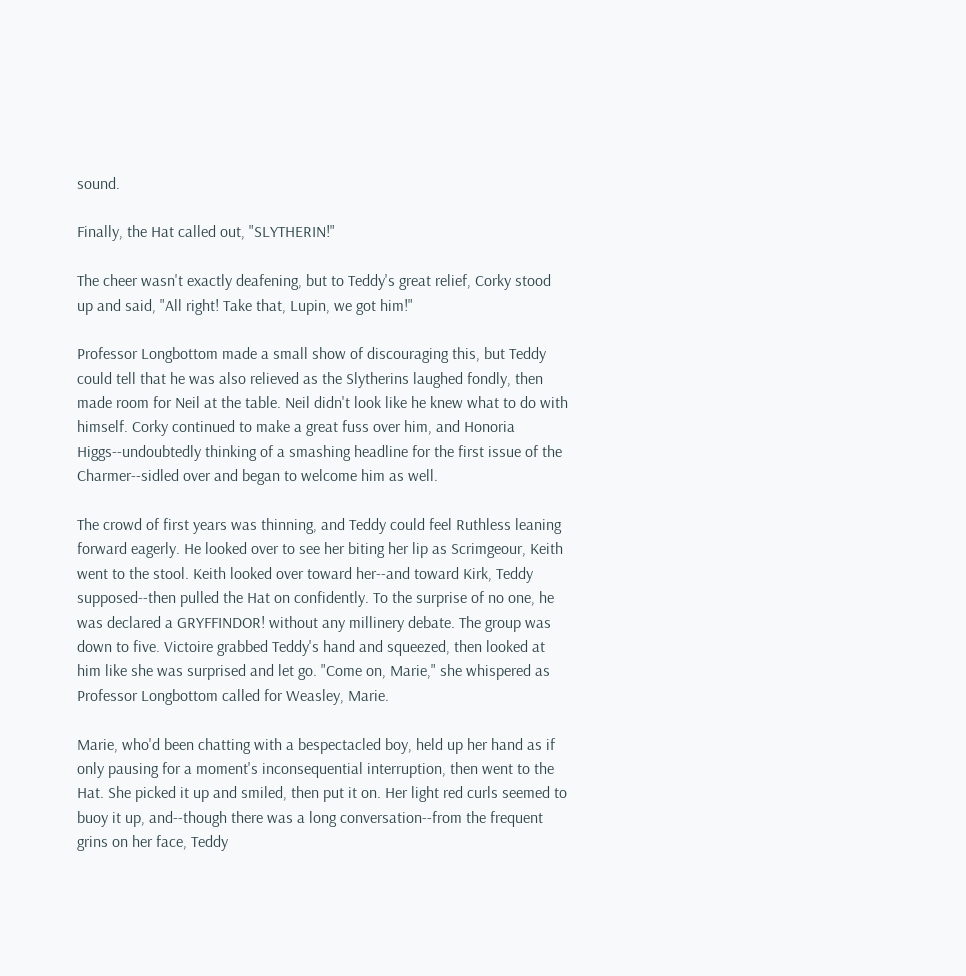sound.

Finally, the Hat called out, "SLYTHERIN!"

The cheer wasn't exactly deafening, but to Teddy's great relief, Corky stood up and said, "All right! Take that, Lupin, we got him!"

Professor Longbottom made a small show of discouraging this, but Teddy could tell that he was also relieved as the Slytherins laughed fondly, then made room for Neil at the table. Neil didn't look like he knew what to do with himself. Corky continued to make a great fuss over him, and Honoria Higgs--undoubtedly thinking of a smashing headline for the first issue of the Charmer--sidled over and began to welcome him as well.

The crowd of first years was thinning, and Teddy could feel Ruthless leaning forward eagerly. He looked over to see her biting her lip as Scrimgeour, Keith went to the stool. Keith looked over toward her--and toward Kirk, Teddy supposed--then pulled the Hat on confidently. To the surprise of no one, he was declared a GRYFFINDOR! without any millinery debate. The group was down to five. Victoire grabbed Teddy's hand and squeezed, then looked at him like she was surprised and let go. "Come on, Marie," she whispered as Professor Longbottom called for Weasley, Marie.

Marie, who'd been chatting with a bespectacled boy, held up her hand as if only pausing for a moment's inconsequential interruption, then went to the Hat. She picked it up and smiled, then put it on. Her light red curls seemed to buoy it up, and--though there was a long conversation--from the frequent grins on her face, Teddy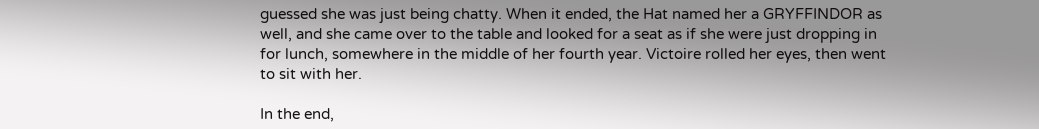guessed she was just being chatty. When it ended, the Hat named her a GRYFFINDOR as well, and she came over to the table and looked for a seat as if she were just dropping in for lunch, somewhere in the middle of her fourth year. Victoire rolled her eyes, then went to sit with her.

In the end,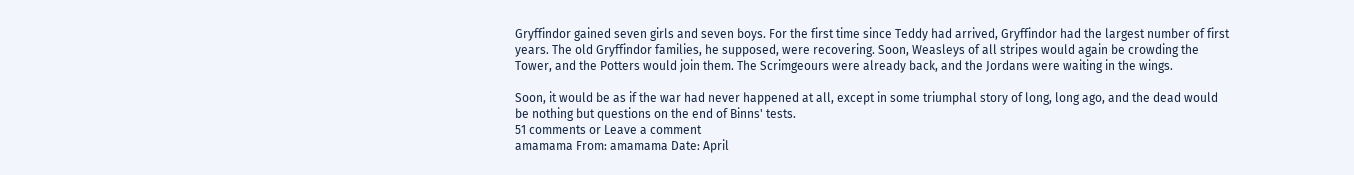Gryffindor gained seven girls and seven boys. For the first time since Teddy had arrived, Gryffindor had the largest number of first years. The old Gryffindor families, he supposed, were recovering. Soon, Weasleys of all stripes would again be crowding the Tower, and the Potters would join them. The Scrimgeours were already back, and the Jordans were waiting in the wings.

Soon, it would be as if the war had never happened at all, except in some triumphal story of long, long ago, and the dead would be nothing but questions on the end of Binns' tests.
51 comments or Leave a comment
amamama From: amamama Date: April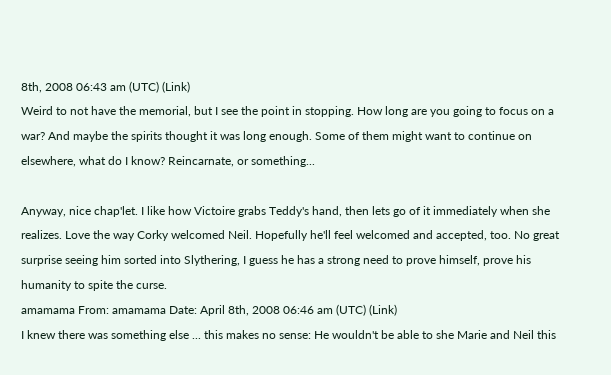8th, 2008 06:43 am (UTC) (Link)
Weird to not have the memorial, but I see the point in stopping. How long are you going to focus on a war? And maybe the spirits thought it was long enough. Some of them might want to continue on elsewhere, what do I know? Reincarnate, or something...

Anyway, nice chap'let. I like how Victoire grabs Teddy's hand, then lets go of it immediately when she realizes. Love the way Corky welcomed Neil. Hopefully he'll feel welcomed and accepted, too. No great surprise seeing him sorted into Slythering, I guess he has a strong need to prove himself, prove his humanity to spite the curse.
amamama From: amamama Date: April 8th, 2008 06:46 am (UTC) (Link)
I knew there was something else ... this makes no sense: He wouldn't be able to she Marie and Neil this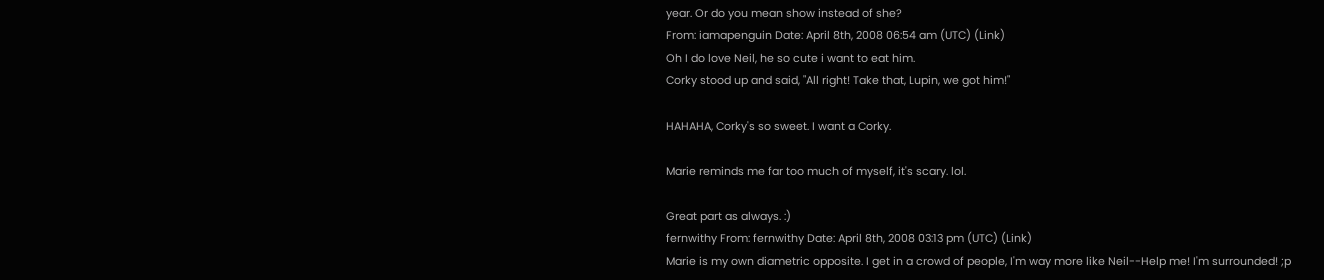year. Or do you mean show instead of she?
From: iamapenguin Date: April 8th, 2008 06:54 am (UTC) (Link)
Oh I do love Neil, he so cute i want to eat him.
Corky stood up and said, "All right! Take that, Lupin, we got him!"

HAHAHA, Corky's so sweet. I want a Corky.

Marie reminds me far too much of myself, it's scary. lol.

Great part as always. :)
fernwithy From: fernwithy Date: April 8th, 2008 03:13 pm (UTC) (Link)
Marie is my own diametric opposite. I get in a crowd of people, I'm way more like Neil--Help me! I'm surrounded! ;p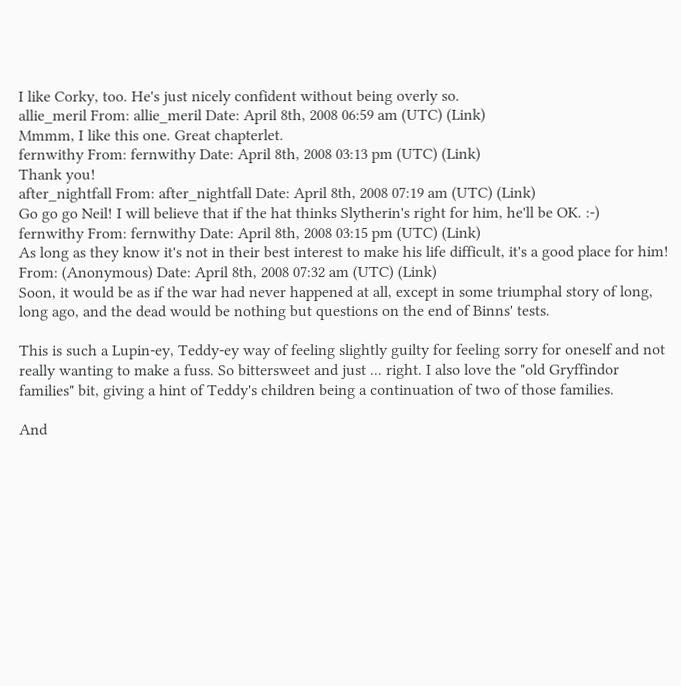I like Corky, too. He's just nicely confident without being overly so.
allie_meril From: allie_meril Date: April 8th, 2008 06:59 am (UTC) (Link)
Mmmm, I like this one. Great chapterlet.
fernwithy From: fernwithy Date: April 8th, 2008 03:13 pm (UTC) (Link)
Thank you!
after_nightfall From: after_nightfall Date: April 8th, 2008 07:19 am (UTC) (Link)
Go go go Neil! I will believe that if the hat thinks Slytherin's right for him, he'll be OK. :-)
fernwithy From: fernwithy Date: April 8th, 2008 03:15 pm (UTC) (Link)
As long as they know it's not in their best interest to make his life difficult, it's a good place for him!
From: (Anonymous) Date: April 8th, 2008 07:32 am (UTC) (Link)
Soon, it would be as if the war had never happened at all, except in some triumphal story of long, long ago, and the dead would be nothing but questions on the end of Binns' tests.

This is such a Lupin-ey, Teddy-ey way of feeling slightly guilty for feeling sorry for oneself and not really wanting to make a fuss. So bittersweet and just ... right. I also love the "old Gryffindor families" bit, giving a hint of Teddy's children being a continuation of two of those families.

And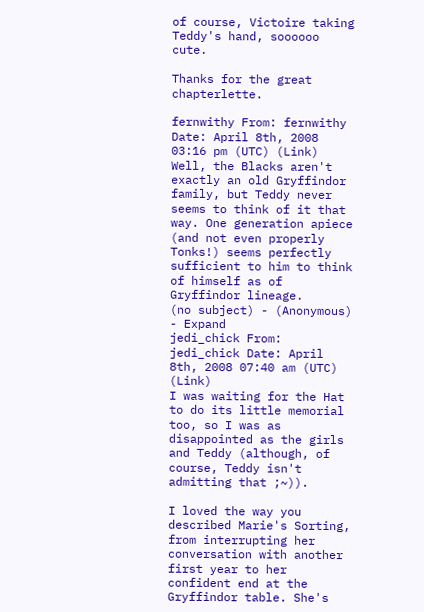of course, Victoire taking Teddy's hand, soooooo cute.

Thanks for the great chapterlette.

fernwithy From: fernwithy Date: April 8th, 2008 03:16 pm (UTC) (Link)
Well, the Blacks aren't exactly an old Gryffindor family, but Teddy never seems to think of it that way. One generation apiece (and not even properly Tonks!) seems perfectly sufficient to him to think of himself as of Gryffindor lineage.
(no subject) - (Anonymous) - Expand
jedi_chick From: jedi_chick Date: April 8th, 2008 07:40 am (UTC) (Link)
I was waiting for the Hat to do its little memorial too, so I was as disappointed as the girls and Teddy (although, of course, Teddy isn't admitting that ;~)).

I loved the way you described Marie's Sorting, from interrupting her conversation with another first year to her confident end at the Gryffindor table. She's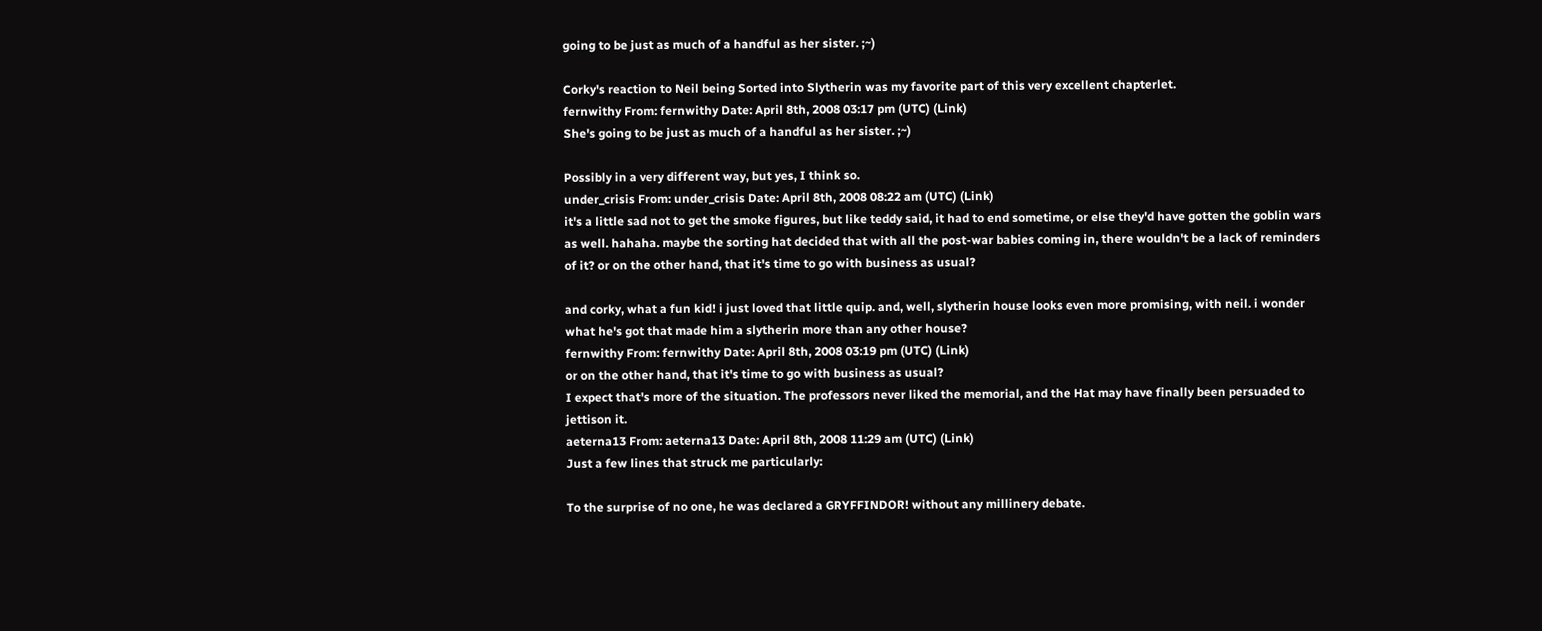going to be just as much of a handful as her sister. ;~)

Corky's reaction to Neil being Sorted into Slytherin was my favorite part of this very excellent chapterlet.
fernwithy From: fernwithy Date: April 8th, 2008 03:17 pm (UTC) (Link)
She's going to be just as much of a handful as her sister. ;~)

Possibly in a very different way, but yes, I think so.
under_crisis From: under_crisis Date: April 8th, 2008 08:22 am (UTC) (Link)
it's a little sad not to get the smoke figures, but like teddy said, it had to end sometime, or else they'd have gotten the goblin wars as well. hahaha. maybe the sorting hat decided that with all the post-war babies coming in, there wouldn't be a lack of reminders of it? or on the other hand, that it's time to go with business as usual?

and corky, what a fun kid! i just loved that little quip. and, well, slytherin house looks even more promising, with neil. i wonder what he's got that made him a slytherin more than any other house?
fernwithy From: fernwithy Date: April 8th, 2008 03:19 pm (UTC) (Link)
or on the other hand, that it's time to go with business as usual?
I expect that's more of the situation. The professors never liked the memorial, and the Hat may have finally been persuaded to jettison it.
aeterna13 From: aeterna13 Date: April 8th, 2008 11:29 am (UTC) (Link)
Just a few lines that struck me particularly:

To the surprise of no one, he was declared a GRYFFINDOR! without any millinery debate.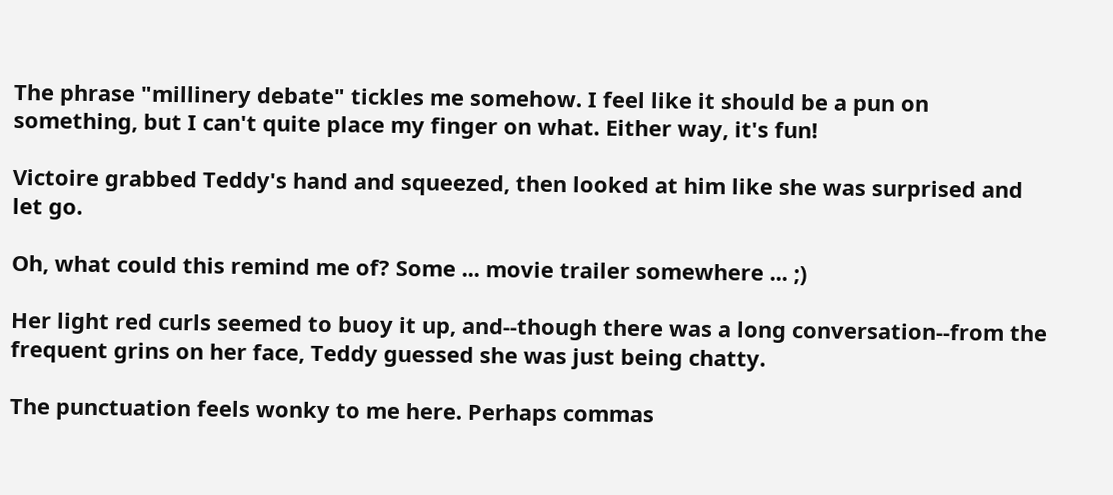The phrase "millinery debate" tickles me somehow. I feel like it should be a pun on something, but I can't quite place my finger on what. Either way, it's fun!

Victoire grabbed Teddy's hand and squeezed, then looked at him like she was surprised and let go.

Oh, what could this remind me of? Some ... movie trailer somewhere ... ;)

Her light red curls seemed to buoy it up, and--though there was a long conversation--from the frequent grins on her face, Teddy guessed she was just being chatty.

The punctuation feels wonky to me here. Perhaps commas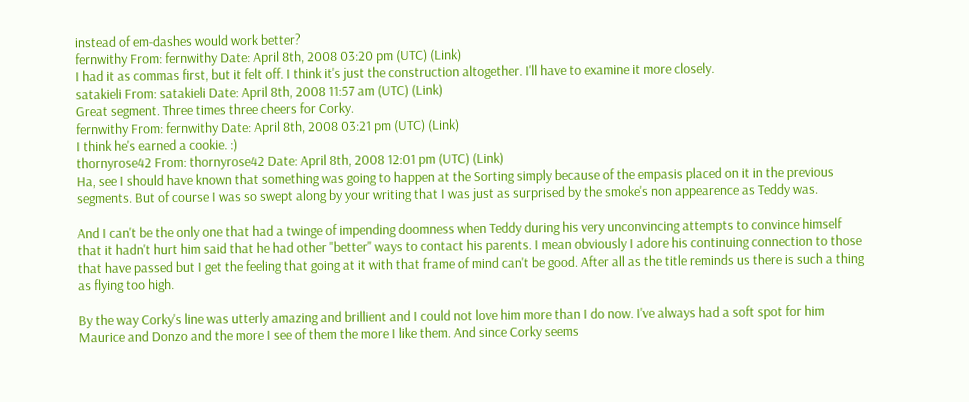instead of em-dashes would work better?
fernwithy From: fernwithy Date: April 8th, 2008 03:20 pm (UTC) (Link)
I had it as commas first, but it felt off. I think it's just the construction altogether. I'll have to examine it more closely.
satakieli From: satakieli Date: April 8th, 2008 11:57 am (UTC) (Link)
Great segment. Three times three cheers for Corky.
fernwithy From: fernwithy Date: April 8th, 2008 03:21 pm (UTC) (Link)
I think he's earned a cookie. :)
thornyrose42 From: thornyrose42 Date: April 8th, 2008 12:01 pm (UTC) (Link)
Ha, see I should have known that something was going to happen at the Sorting simply because of the empasis placed on it in the previous segments. But of course I was so swept along by your writing that I was just as surprised by the smoke's non appearence as Teddy was.

And I can't be the only one that had a twinge of impending doomness when Teddy during his very unconvincing attempts to convince himself that it hadn't hurt him said that he had other "better" ways to contact his parents. I mean obviously I adore his continuing connection to those that have passed but I get the feeling that going at it with that frame of mind can't be good. After all as the title reminds us there is such a thing as flying too high.

By the way Corky's line was utterly amazing and brillient and I could not love him more than I do now. I've always had a soft spot for him Maurice and Donzo and the more I see of them the more I like them. And since Corky seems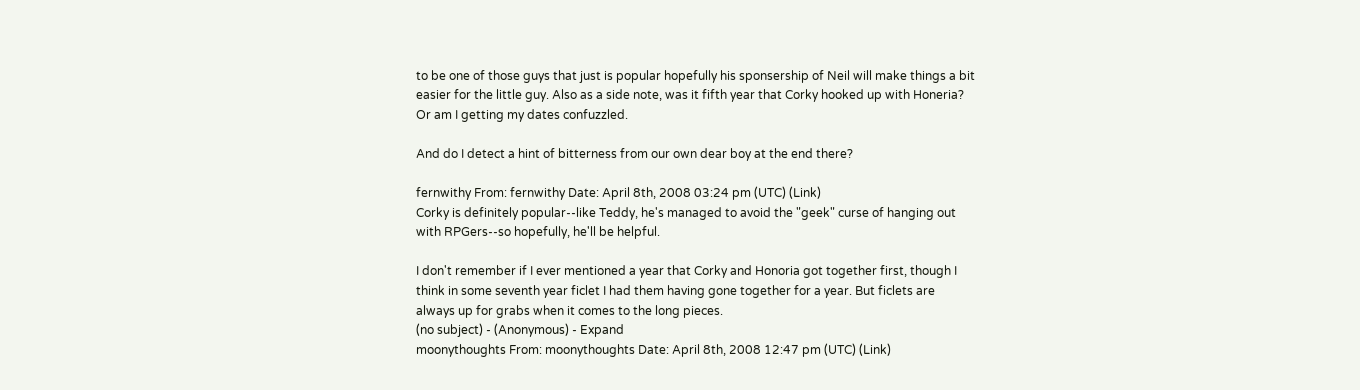to be one of those guys that just is popular hopefully his sponsership of Neil will make things a bit easier for the little guy. Also as a side note, was it fifth year that Corky hooked up with Honeria? Or am I getting my dates confuzzled.

And do I detect a hint of bitterness from our own dear boy at the end there?

fernwithy From: fernwithy Date: April 8th, 2008 03:24 pm (UTC) (Link)
Corky is definitely popular--like Teddy, he's managed to avoid the "geek" curse of hanging out with RPGers--so hopefully, he'll be helpful.

I don't remember if I ever mentioned a year that Corky and Honoria got together first, though I think in some seventh year ficlet I had them having gone together for a year. But ficlets are always up for grabs when it comes to the long pieces.
(no subject) - (Anonymous) - Expand
moonythoughts From: moonythoughts Date: April 8th, 2008 12:47 pm (UTC) (Link)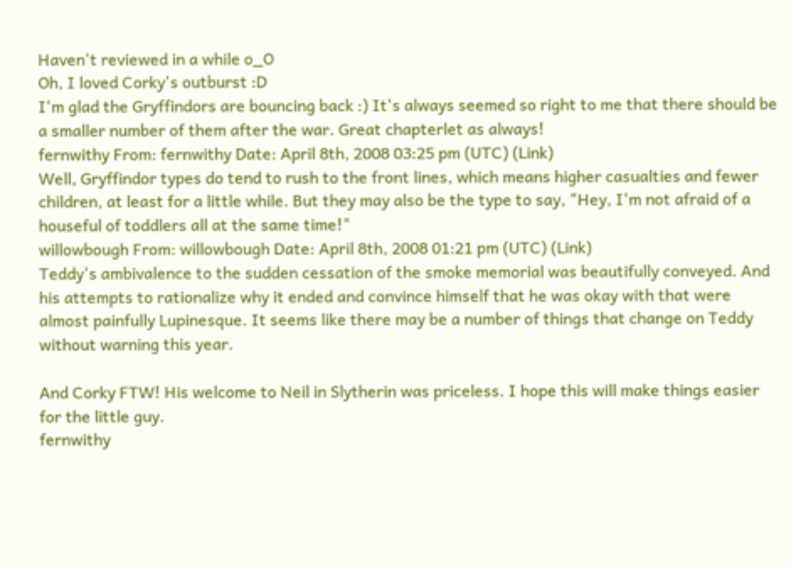Haven't reviewed in a while o_O
Oh, I loved Corky's outburst :D
I'm glad the Gryffindors are bouncing back :) It's always seemed so right to me that there should be a smaller number of them after the war. Great chapterlet as always!
fernwithy From: fernwithy Date: April 8th, 2008 03:25 pm (UTC) (Link)
Well, Gryffindor types do tend to rush to the front lines, which means higher casualties and fewer children, at least for a little while. But they may also be the type to say, "Hey, I'm not afraid of a houseful of toddlers all at the same time!"
willowbough From: willowbough Date: April 8th, 2008 01:21 pm (UTC) (Link)
Teddy's ambivalence to the sudden cessation of the smoke memorial was beautifully conveyed. And his attempts to rationalize why it ended and convince himself that he was okay with that were almost painfully Lupinesque. It seems like there may be a number of things that change on Teddy without warning this year.

And Corky FTW! His welcome to Neil in Slytherin was priceless. I hope this will make things easier for the little guy.
fernwithy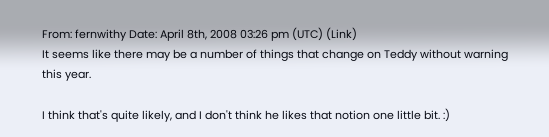From: fernwithy Date: April 8th, 2008 03:26 pm (UTC) (Link)
It seems like there may be a number of things that change on Teddy without warning this year.

I think that's quite likely, and I don't think he likes that notion one little bit. :)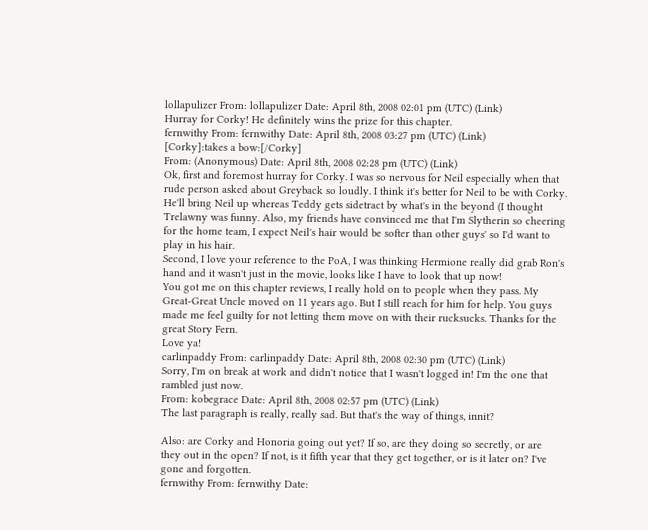lollapulizer From: lollapulizer Date: April 8th, 2008 02:01 pm (UTC) (Link)
Hurray for Corky! He definitely wins the prize for this chapter.
fernwithy From: fernwithy Date: April 8th, 2008 03:27 pm (UTC) (Link)
[Corky]:takes a bow:[/Corky]
From: (Anonymous) Date: April 8th, 2008 02:28 pm (UTC) (Link)
Ok, first and foremost hurray for Corky. I was so nervous for Neil especially when that rude person asked about Greyback so loudly. I think it's better for Neil to be with Corky. He'll bring Neil up whereas Teddy gets sidetract by what's in the beyond (I thought Trelawny was funny. Also, my friends have convinced me that I'm Slytherin so cheering for the home team, I expect Neil's hair would be softer than other guys' so I'd want to play in his hair.
Second, I love your reference to the PoA, I was thinking Hermione really did grab Ron's hand and it wasn't just in the movie, looks like I have to look that up now!
You got me on this chapter reviews, I really hold on to people when they pass. My Great-Great Uncle moved on 11 years ago. But I still reach for him for help. You guys made me feel guilty for not letting them move on with their rucksucks. Thanks for the great Story Fern.
Love ya!
carlinpaddy From: carlinpaddy Date: April 8th, 2008 02:30 pm (UTC) (Link)
Sorry, I'm on break at work and didn't notice that I wasn't logged in! I'm the one that rambled just now.
From: kobegrace Date: April 8th, 2008 02:57 pm (UTC) (Link)
The last paragraph is really, really sad. But that's the way of things, innit?

Also: are Corky and Honoria going out yet? If so, are they doing so secretly, or are they out in the open? If not, is it fifth year that they get together, or is it later on? I've gone and forgotten.
fernwithy From: fernwithy Date: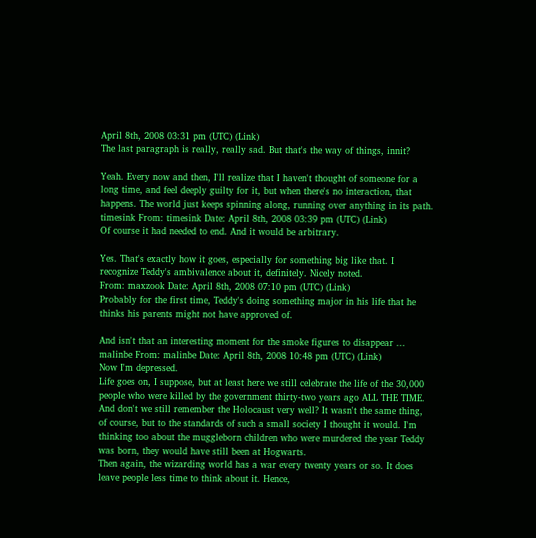April 8th, 2008 03:31 pm (UTC) (Link)
The last paragraph is really, really sad. But that's the way of things, innit?

Yeah. Every now and then, I'll realize that I haven't thought of someone for a long time, and feel deeply guilty for it, but when there's no interaction, that happens. The world just keeps spinning along, running over anything in its path.
timesink From: timesink Date: April 8th, 2008 03:39 pm (UTC) (Link)
Of course it had needed to end. And it would be arbitrary.

Yes. That's exactly how it goes, especially for something big like that. I recognize Teddy's ambivalence about it, definitely. Nicely noted.
From: maxzook Date: April 8th, 2008 07:10 pm (UTC) (Link)
Probably for the first time, Teddy's doing something major in his life that he thinks his parents might not have approved of.

And isn't that an interesting moment for the smoke figures to disappear ...
malinbe From: malinbe Date: April 8th, 2008 10:48 pm (UTC) (Link)
Now I'm depressed.
Life goes on, I suppose, but at least here we still celebrate the life of the 30,000 people who were killed by the government thirty-two years ago ALL THE TIME. And don't we still remember the Holocaust very well? It wasn't the same thing, of course, but to the standards of such a small society I thought it would. I'm thinking too about the muggleborn children who were murdered the year Teddy was born, they would have still been at Hogwarts.
Then again, the wizarding world has a war every twenty years or so. It does leave people less time to think about it. Hence,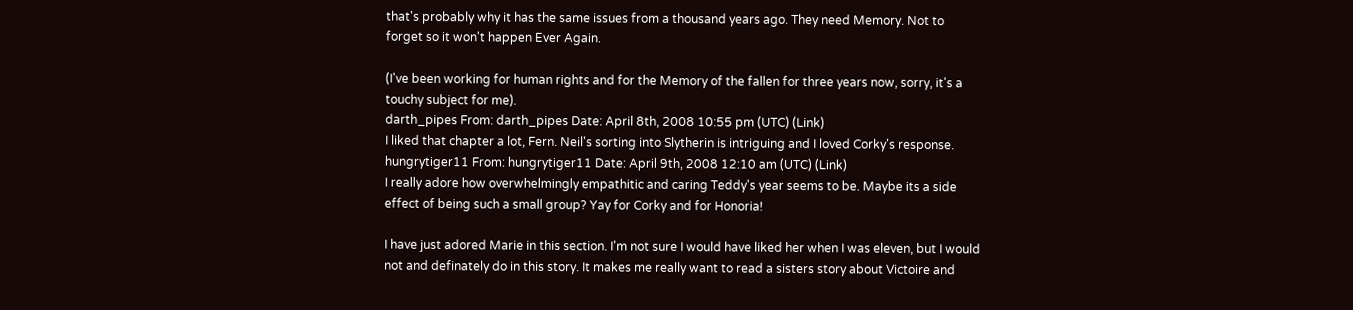that's probably why it has the same issues from a thousand years ago. They need Memory. Not to forget so it won't happen Ever Again.

(I've been working for human rights and for the Memory of the fallen for three years now, sorry, it's a touchy subject for me).
darth_pipes From: darth_pipes Date: April 8th, 2008 10:55 pm (UTC) (Link)
I liked that chapter a lot, Fern. Neil's sorting into Slytherin is intriguing and I loved Corky's response.
hungrytiger11 From: hungrytiger11 Date: April 9th, 2008 12:10 am (UTC) (Link)
I really adore how overwhelmingly empathitic and caring Teddy's year seems to be. Maybe its a side effect of being such a small group? Yay for Corky and for Honoria!

I have just adored Marie in this section. I'm not sure I would have liked her when I was eleven, but I would not and definately do in this story. It makes me really want to read a sisters story about Victoire and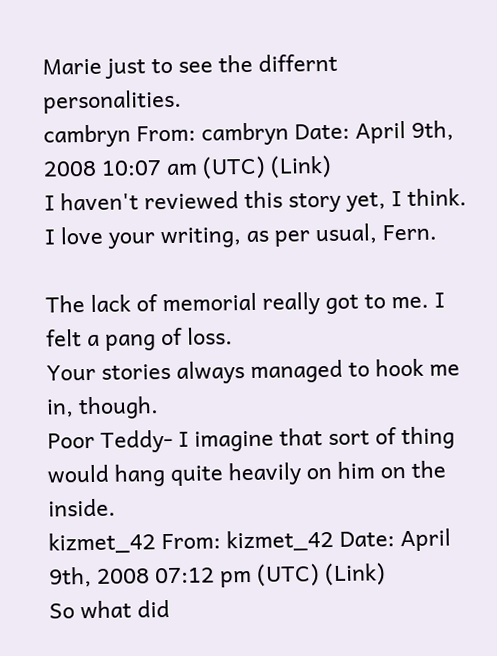Marie just to see the differnt personalities.
cambryn From: cambryn Date: April 9th, 2008 10:07 am (UTC) (Link)
I haven't reviewed this story yet, I think.
I love your writing, as per usual, Fern.

The lack of memorial really got to me. I felt a pang of loss.
Your stories always managed to hook me in, though.
Poor Teddy- I imagine that sort of thing would hang quite heavily on him on the inside.
kizmet_42 From: kizmet_42 Date: April 9th, 2008 07:12 pm (UTC) (Link)
So what did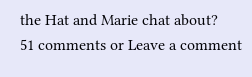the Hat and Marie chat about?
51 comments or Leave a comment